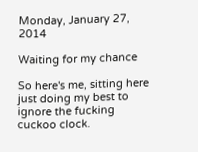Monday, January 27, 2014

Waiting for my chance

So here's me, sitting here just doing my best to ignore the fucking cuckoo clock.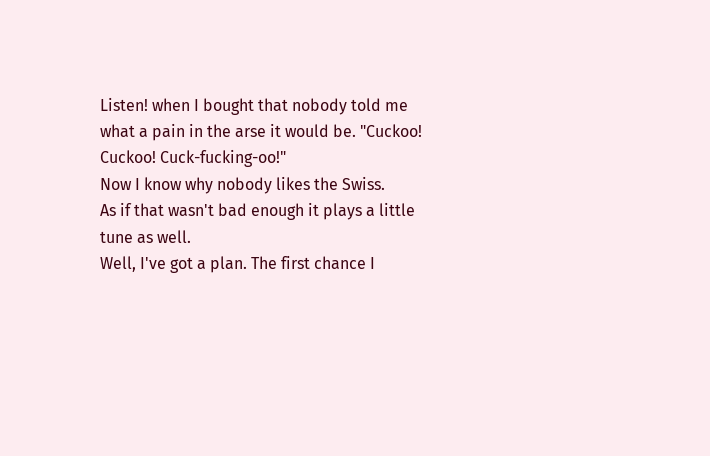Listen! when I bought that nobody told me what a pain in the arse it would be. "Cuckoo! Cuckoo! Cuck-fucking-oo!"
Now I know why nobody likes the Swiss.
As if that wasn't bad enough it plays a little tune as well.
Well, I've got a plan. The first chance I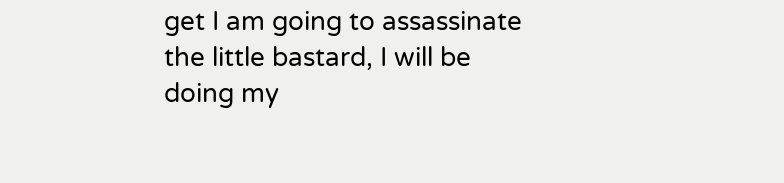get I am going to assassinate the little bastard, I will be doing my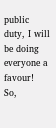public duty, I will be doing everyone a favour!
So,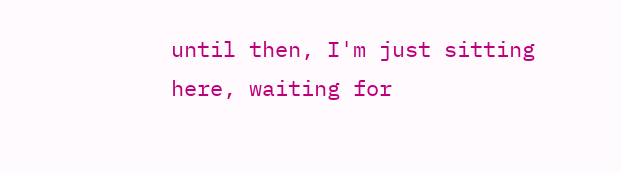until then, I'm just sitting here, waiting for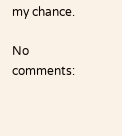my chance.

No comments: